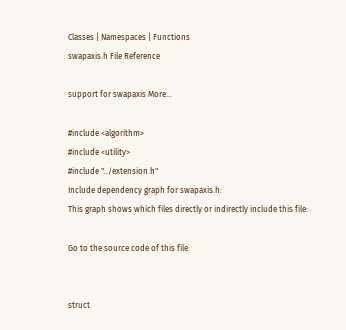Classes | Namespaces | Functions
swapaxis.h File Reference

support for swapaxis More...

#include <algorithm>
#include <utility>
#include "../extension.h"
Include dependency graph for swapaxis.h:
This graph shows which files directly or indirectly include this file:

Go to the source code of this file.


struct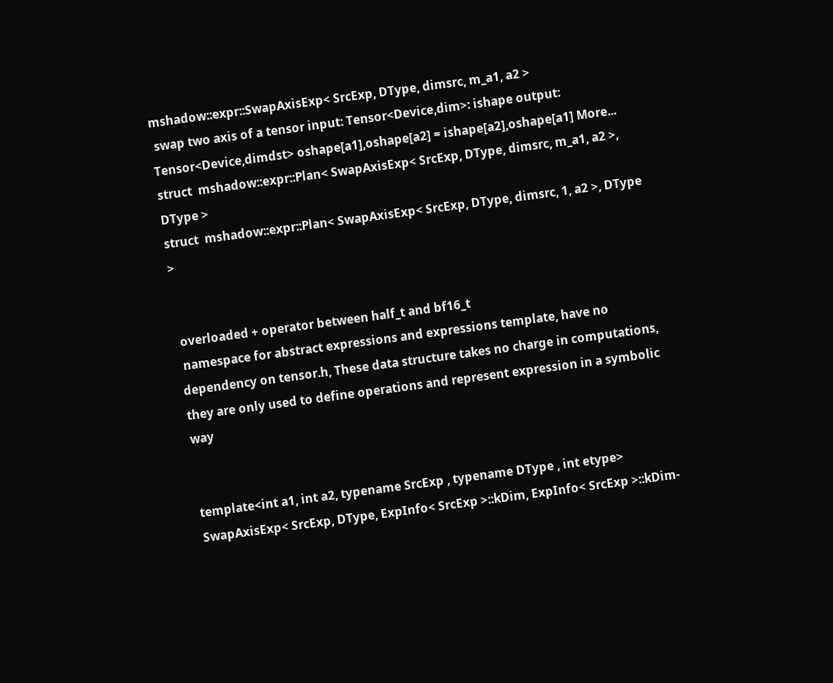mshadow::expr::SwapAxisExp< SrcExp, DType, dimsrc, m_a1, a2 >
 swap two axis of a tensor input: Tensor<Device,dim>: ishape output: Tensor<Device,dimdst> oshape[a1],oshape[a2] = ishape[a2],oshape[a1] More...
struct  mshadow::expr::Plan< SwapAxisExp< SrcExp, DType, dimsrc, m_a1, a2 >, DType >
struct  mshadow::expr::Plan< SwapAxisExp< SrcExp, DType, dimsrc, 1, a2 >, DType >


 overloaded + operator between half_t and bf16_t
 namespace for abstract expressions and expressions template, have no dependency on tensor.h, These data structure takes no charge in computations, they are only used to define operations and represent expression in a symbolic way


template<int a1, int a2, typename SrcExp , typename DType , int etype>
SwapAxisExp< SrcExp, DType, ExpInfo< SrcExp >::kDim, ExpInfo< SrcExp >::kDim-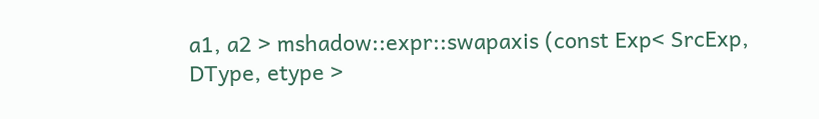a1, a2 > mshadow::expr::swapaxis (const Exp< SrcExp, DType, etype >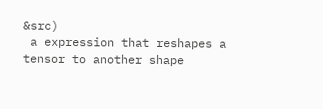&src)
 a expression that reshapes a tensor to another shape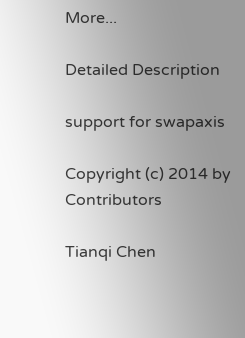More...

Detailed Description

support for swapaxis

Copyright (c) 2014 by Contributors

Tianqi Chen